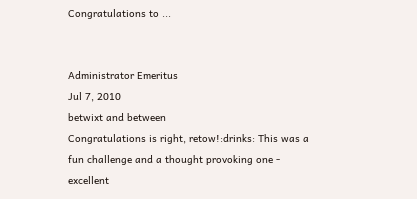Congratulations to ...


Administrator Emeritus
Jul 7, 2010
betwixt and between
Congratulations is right, retow!:drinks: This was a fun challenge and a thought provoking one - excellent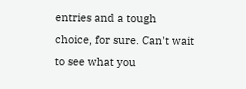entries and a tough choice, for sure. Can't wait to see what you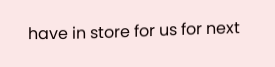have in store for us for next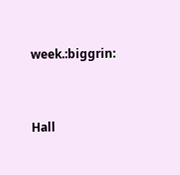week.:biggrin:


Hall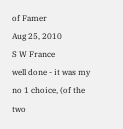of Famer
Aug 25, 2010
S W France
well done - it was my no 1 choice, (of the two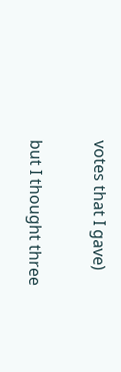votes that I gave)

but I thought three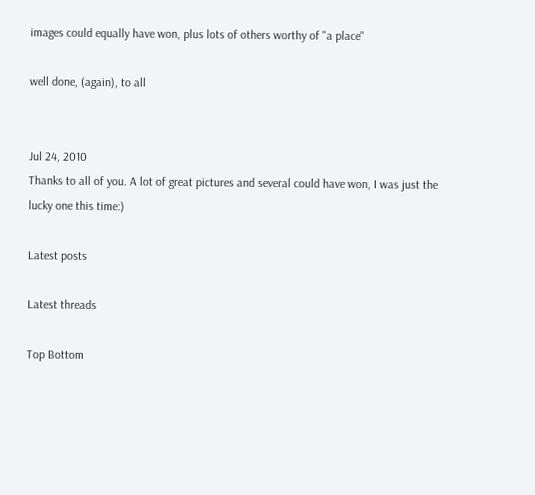images could equally have won, plus lots of others worthy of "a place"

well done, (again), to all


Jul 24, 2010
Thanks to all of you. A lot of great pictures and several could have won, I was just the lucky one this time:)

Latest posts

Latest threads

Top Bottom